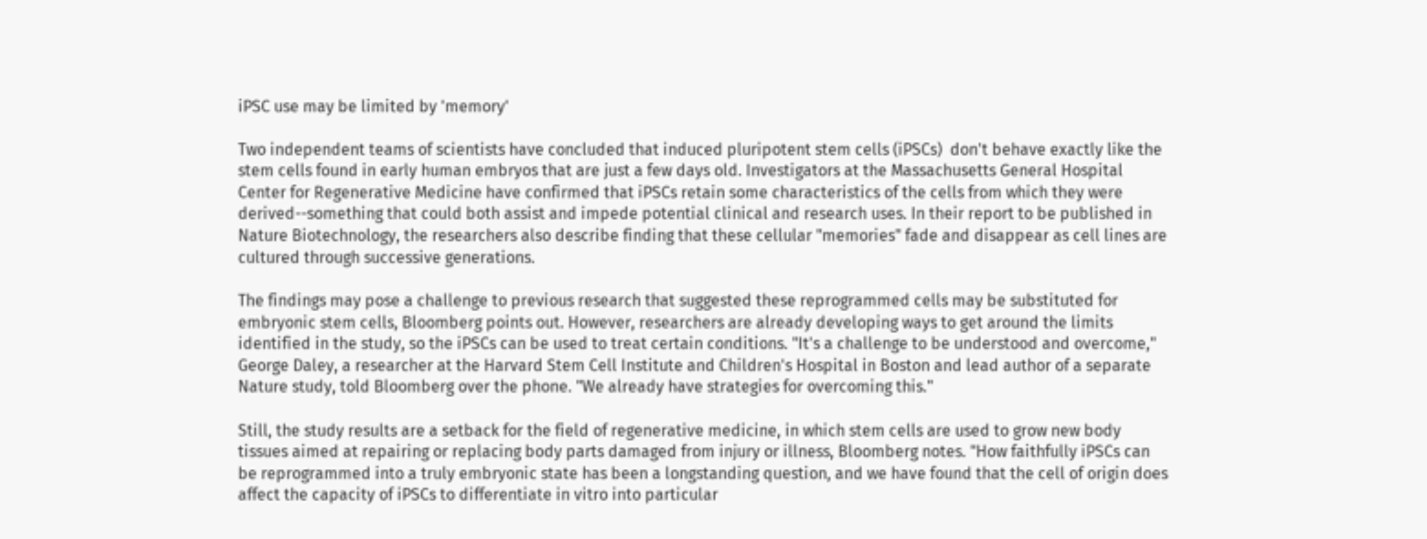iPSC use may be limited by 'memory'

Two independent teams of scientists have concluded that induced pluripotent stem cells (iPSCs)  don't behave exactly like the stem cells found in early human embryos that are just a few days old. Investigators at the Massachusetts General Hospital Center for Regenerative Medicine have confirmed that iPSCs retain some characteristics of the cells from which they were derived--something that could both assist and impede potential clinical and research uses. In their report to be published in Nature Biotechnology, the researchers also describe finding that these cellular "memories" fade and disappear as cell lines are cultured through successive generations.

The findings may pose a challenge to previous research that suggested these reprogrammed cells may be substituted for embryonic stem cells, Bloomberg points out. However, researchers are already developing ways to get around the limits identified in the study, so the iPSCs can be used to treat certain conditions. "It's a challenge to be understood and overcome," George Daley, a researcher at the Harvard Stem Cell Institute and Children's Hospital in Boston and lead author of a separate Nature study, told Bloomberg over the phone. "We already have strategies for overcoming this."

Still, the study results are a setback for the field of regenerative medicine, in which stem cells are used to grow new body tissues aimed at repairing or replacing body parts damaged from injury or illness, Bloomberg notes. "How faithfully iPSCs can be reprogrammed into a truly embryonic state has been a longstanding question, and we have found that the cell of origin does affect the capacity of iPSCs to differentiate in vitro into particular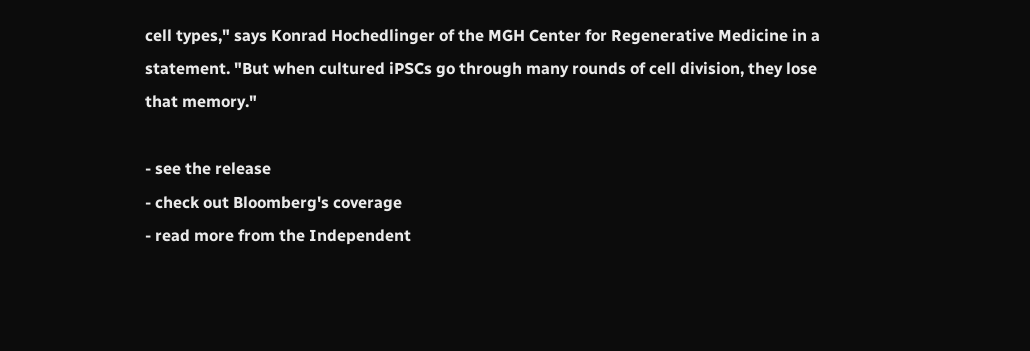cell types," says Konrad Hochedlinger of the MGH Center for Regenerative Medicine in a statement. "But when cultured iPSCs go through many rounds of cell division, they lose that memory."

- see the release
- check out Bloomberg's coverage
- read more from the Independent